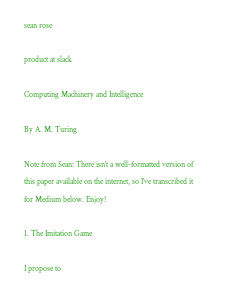sean rose

product at slack

Computing Machinery and Intelligence

By A. M. Turing

Note from Sean: There isn’t a well-formatted version of this paper available on the internet, so I’ve transcribed it for Medium below. Enjoy!

1. The Imitation Game

I propose to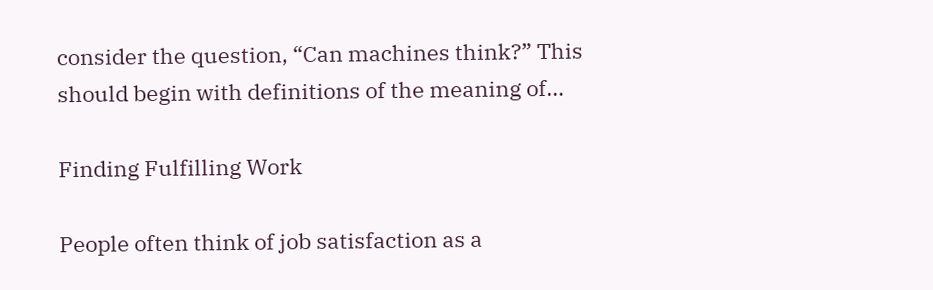consider the question, “Can machines think?” This should begin with definitions of the meaning of…

Finding Fulfilling Work

People often think of job satisfaction as a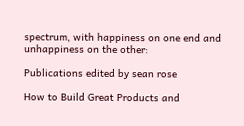spectrum, with happiness on one end and unhappiness on the other:

Publications edited by sean rose

How to Build Great Products and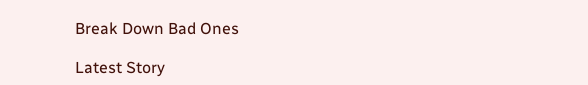Break Down Bad Ones

Latest Story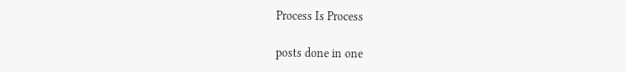Process Is Process

posts done in one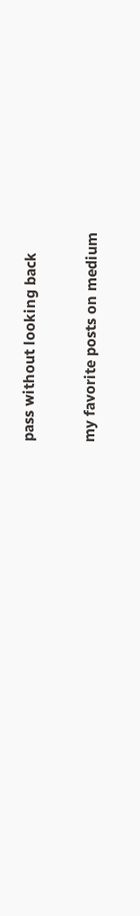pass without looking back

my favorite posts on medium